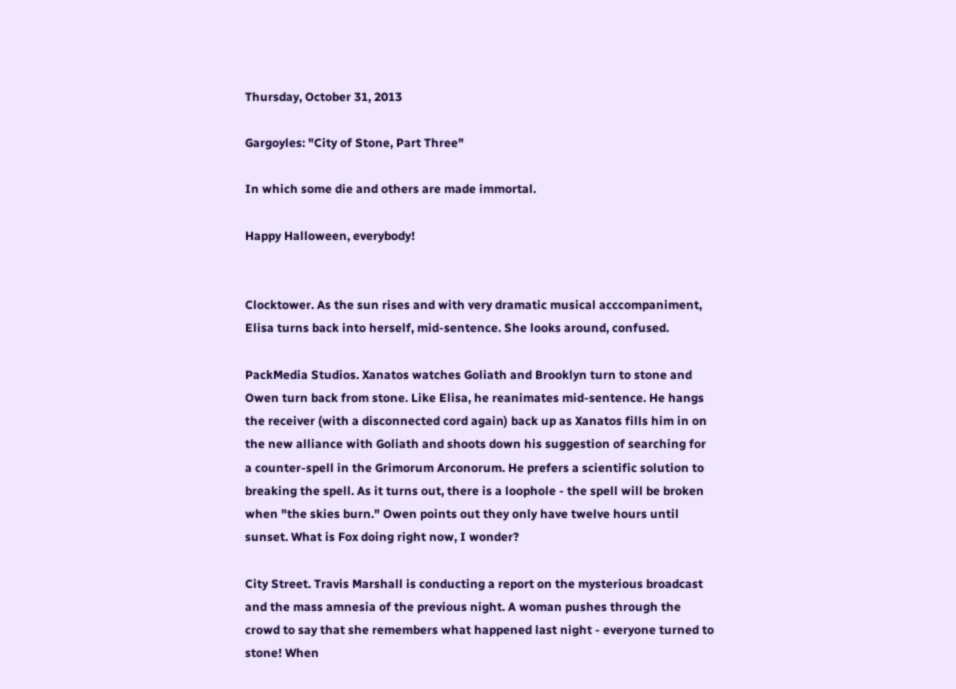Thursday, October 31, 2013

Gargoyles: "City of Stone, Part Three"

In which some die and others are made immortal.

Happy Halloween, everybody!


Clocktower. As the sun rises and with very dramatic musical acccompaniment, Elisa turns back into herself, mid-sentence. She looks around, confused.

PackMedia Studios. Xanatos watches Goliath and Brooklyn turn to stone and Owen turn back from stone. Like Elisa, he reanimates mid-sentence. He hangs the receiver (with a disconnected cord again) back up as Xanatos fills him in on the new alliance with Goliath and shoots down his suggestion of searching for a counter-spell in the Grimorum Arconorum. He prefers a scientific solution to breaking the spell. As it turns out, there is a loophole - the spell will be broken when "the skies burn." Owen points out they only have twelve hours until sunset. What is Fox doing right now, I wonder?

City Street. Travis Marshall is conducting a report on the mysterious broadcast and the mass amnesia of the previous night. A woman pushes through the crowd to say that she remembers what happened last night - everyone turned to stone! When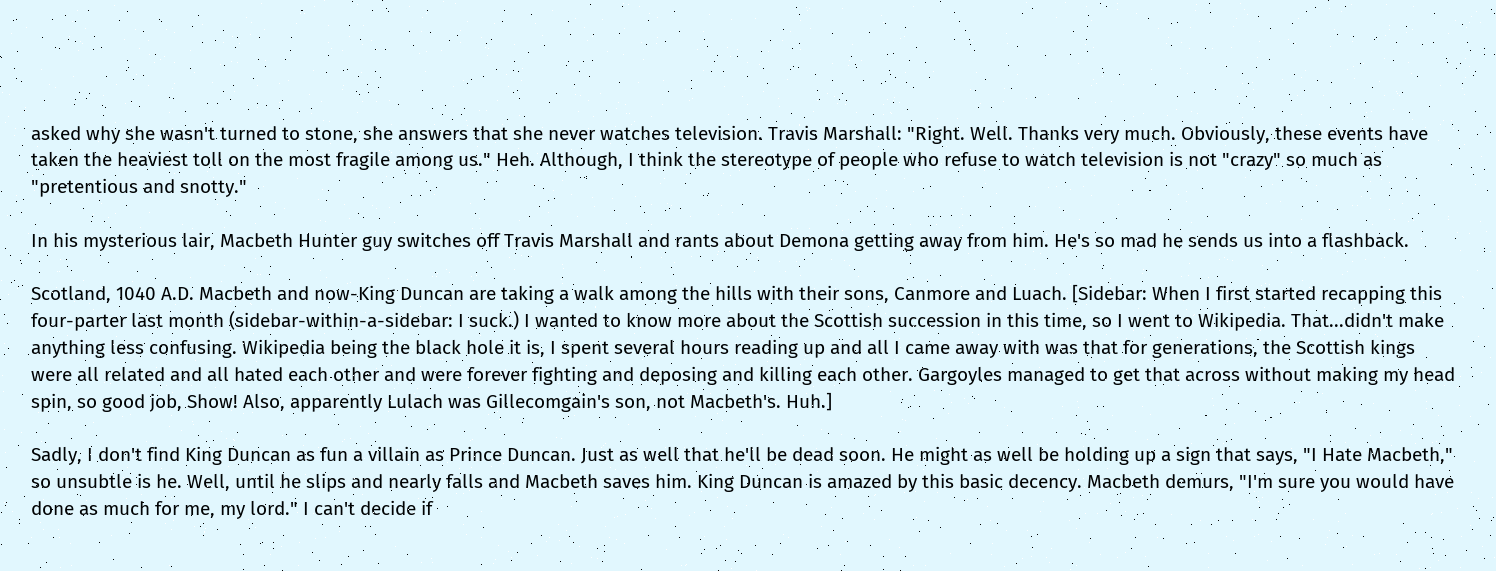asked why she wasn't turned to stone, she answers that she never watches television. Travis Marshall: "Right. Well. Thanks very much. Obviously, these events have taken the heaviest toll on the most fragile among us." Heh. Although, I think the stereotype of people who refuse to watch television is not "crazy" so much as "pretentious and snotty."

In his mysterious lair, Macbeth Hunter guy switches off Travis Marshall and rants about Demona getting away from him. He's so mad he sends us into a flashback.

Scotland, 1040 A.D. Macbeth and now-King Duncan are taking a walk among the hills with their sons, Canmore and Luach. [Sidebar: When I first started recapping this four-parter last month (sidebar-within-a-sidebar: I suck.) I wanted to know more about the Scottish succession in this time, so I went to Wikipedia. That...didn't make anything less confusing. Wikipedia being the black hole it is, I spent several hours reading up and all I came away with was that for generations, the Scottish kings were all related and all hated each other and were forever fighting and deposing and killing each other. Gargoyles managed to get that across without making my head spin, so good job, Show! Also, apparently Lulach was Gillecomgain's son, not Macbeth's. Huh.]

Sadly, I don't find King Duncan as fun a villain as Prince Duncan. Just as well that he'll be dead soon. He might as well be holding up a sign that says, "I Hate Macbeth," so unsubtle is he. Well, until he slips and nearly falls and Macbeth saves him. King Duncan is amazed by this basic decency. Macbeth demurs, "I'm sure you would have done as much for me, my lord." I can't decide if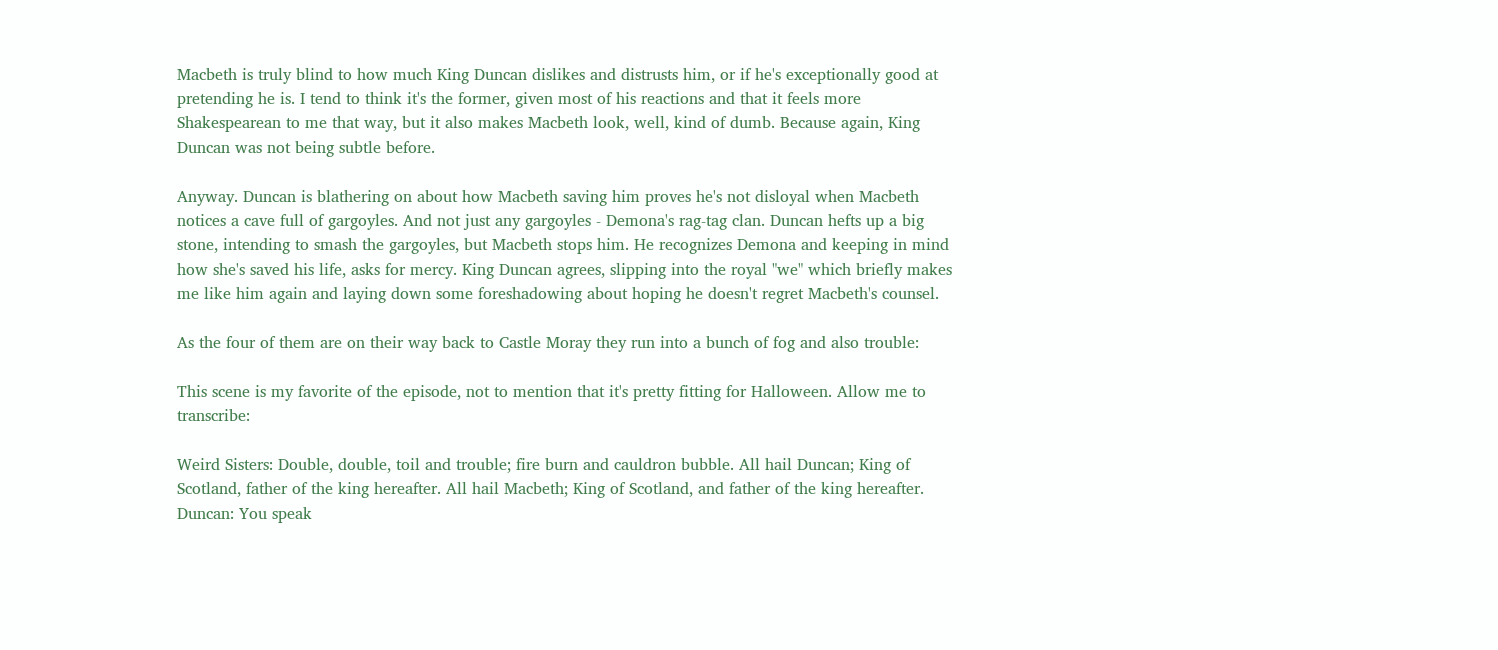Macbeth is truly blind to how much King Duncan dislikes and distrusts him, or if he's exceptionally good at pretending he is. I tend to think it's the former, given most of his reactions and that it feels more Shakespearean to me that way, but it also makes Macbeth look, well, kind of dumb. Because again, King Duncan was not being subtle before.

Anyway. Duncan is blathering on about how Macbeth saving him proves he's not disloyal when Macbeth notices a cave full of gargoyles. And not just any gargoyles - Demona's rag-tag clan. Duncan hefts up a big stone, intending to smash the gargoyles, but Macbeth stops him. He recognizes Demona and keeping in mind how she's saved his life, asks for mercy. King Duncan agrees, slipping into the royal "we" which briefly makes me like him again and laying down some foreshadowing about hoping he doesn't regret Macbeth's counsel.

As the four of them are on their way back to Castle Moray they run into a bunch of fog and also trouble:

This scene is my favorite of the episode, not to mention that it's pretty fitting for Halloween. Allow me to transcribe:

Weird Sisters: Double, double, toil and trouble; fire burn and cauldron bubble. All hail Duncan; King of Scotland, father of the king hereafter. All hail Macbeth; King of Scotland, and father of the king hereafter.
Duncan: You speak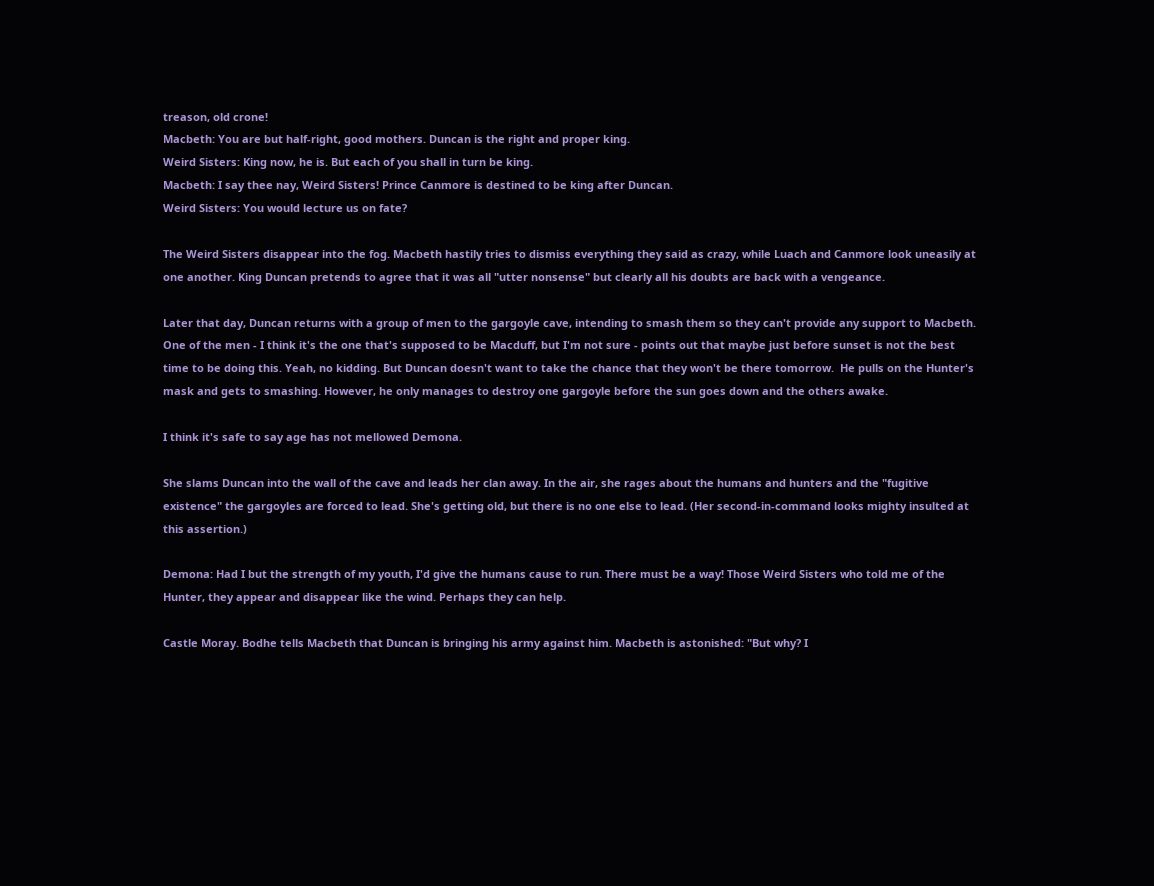treason, old crone!
Macbeth: You are but half-right, good mothers. Duncan is the right and proper king.
Weird Sisters: King now, he is. But each of you shall in turn be king.
Macbeth: I say thee nay, Weird Sisters! Prince Canmore is destined to be king after Duncan.
Weird Sisters: You would lecture us on fate?

The Weird Sisters disappear into the fog. Macbeth hastily tries to dismiss everything they said as crazy, while Luach and Canmore look uneasily at one another. King Duncan pretends to agree that it was all "utter nonsense" but clearly all his doubts are back with a vengeance.

Later that day, Duncan returns with a group of men to the gargoyle cave, intending to smash them so they can't provide any support to Macbeth. One of the men - I think it's the one that's supposed to be Macduff, but I'm not sure - points out that maybe just before sunset is not the best time to be doing this. Yeah, no kidding. But Duncan doesn't want to take the chance that they won't be there tomorrow.  He pulls on the Hunter's mask and gets to smashing. However, he only manages to destroy one gargoyle before the sun goes down and the others awake.

I think it's safe to say age has not mellowed Demona.

She slams Duncan into the wall of the cave and leads her clan away. In the air, she rages about the humans and hunters and the "fugitive existence" the gargoyles are forced to lead. She's getting old, but there is no one else to lead. (Her second-in-command looks mighty insulted at this assertion.)

Demona: Had I but the strength of my youth, I'd give the humans cause to run. There must be a way! Those Weird Sisters who told me of the Hunter, they appear and disappear like the wind. Perhaps they can help.

Castle Moray. Bodhe tells Macbeth that Duncan is bringing his army against him. Macbeth is astonished: "But why? I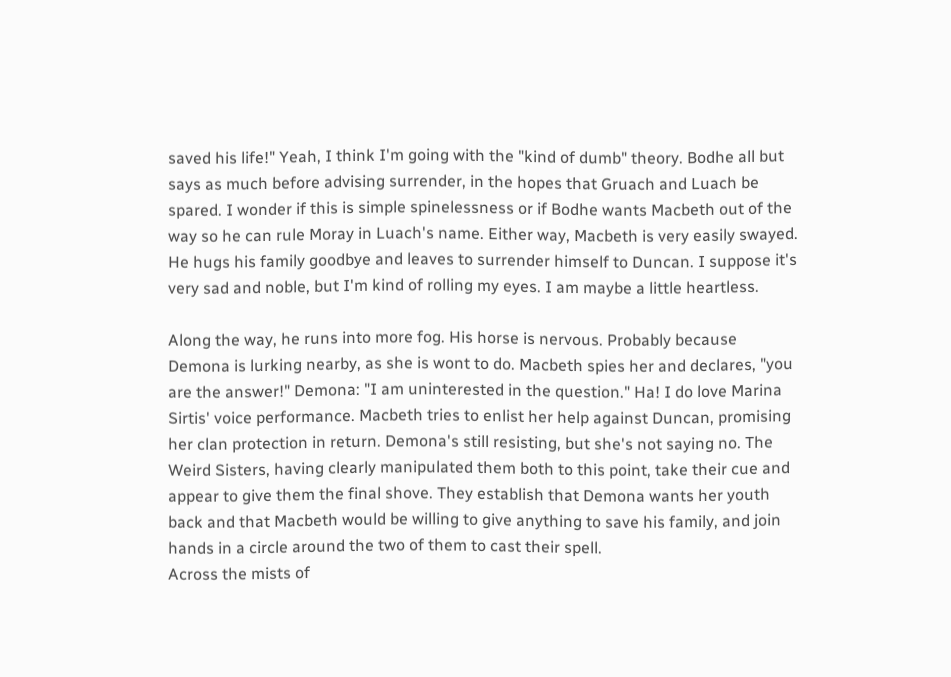saved his life!" Yeah, I think I'm going with the "kind of dumb" theory. Bodhe all but says as much before advising surrender, in the hopes that Gruach and Luach be spared. I wonder if this is simple spinelessness or if Bodhe wants Macbeth out of the way so he can rule Moray in Luach's name. Either way, Macbeth is very easily swayed. He hugs his family goodbye and leaves to surrender himself to Duncan. I suppose it's very sad and noble, but I'm kind of rolling my eyes. I am maybe a little heartless.

Along the way, he runs into more fog. His horse is nervous. Probably because Demona is lurking nearby, as she is wont to do. Macbeth spies her and declares, "you are the answer!" Demona: "I am uninterested in the question." Ha! I do love Marina Sirtis' voice performance. Macbeth tries to enlist her help against Duncan, promising her clan protection in return. Demona's still resisting, but she's not saying no. The Weird Sisters, having clearly manipulated them both to this point, take their cue and appear to give them the final shove. They establish that Demona wants her youth back and that Macbeth would be willing to give anything to save his family, and join hands in a circle around the two of them to cast their spell.
Across the mists of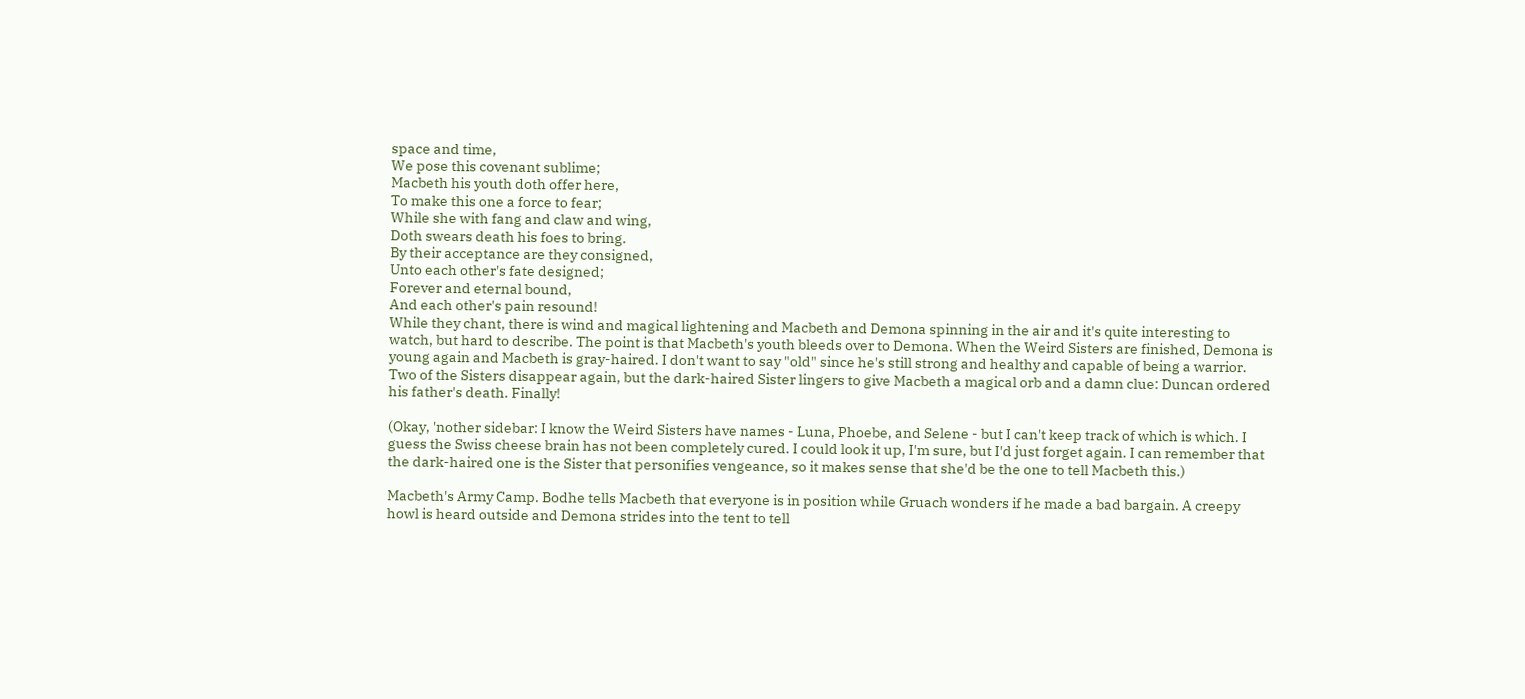space and time,
We pose this covenant sublime;
Macbeth his youth doth offer here,
To make this one a force to fear;
While she with fang and claw and wing,
Doth swears death his foes to bring.
By their acceptance are they consigned,
Unto each other's fate designed;
Forever and eternal bound,
And each other's pain resound!
While they chant, there is wind and magical lightening and Macbeth and Demona spinning in the air and it's quite interesting to watch, but hard to describe. The point is that Macbeth's youth bleeds over to Demona. When the Weird Sisters are finished, Demona is young again and Macbeth is gray-haired. I don't want to say "old" since he's still strong and healthy and capable of being a warrior. Two of the Sisters disappear again, but the dark-haired Sister lingers to give Macbeth a magical orb and a damn clue: Duncan ordered his father's death. Finally!

(Okay, 'nother sidebar: I know the Weird Sisters have names - Luna, Phoebe, and Selene - but I can't keep track of which is which. I guess the Swiss cheese brain has not been completely cured. I could look it up, I'm sure, but I'd just forget again. I can remember that the dark-haired one is the Sister that personifies vengeance, so it makes sense that she'd be the one to tell Macbeth this.)

Macbeth's Army Camp. Bodhe tells Macbeth that everyone is in position while Gruach wonders if he made a bad bargain. A creepy howl is heard outside and Demona strides into the tent to tell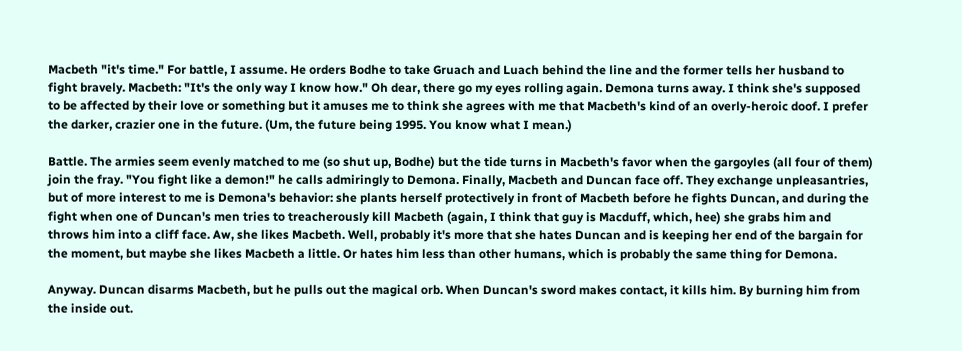Macbeth "it's time." For battle, I assume. He orders Bodhe to take Gruach and Luach behind the line and the former tells her husband to fight bravely. Macbeth: "It's the only way I know how." Oh dear, there go my eyes rolling again. Demona turns away. I think she's supposed to be affected by their love or something but it amuses me to think she agrees with me that Macbeth's kind of an overly-heroic doof. I prefer the darker, crazier one in the future. (Um, the future being 1995. You know what I mean.)

Battle. The armies seem evenly matched to me (so shut up, Bodhe) but the tide turns in Macbeth's favor when the gargoyles (all four of them) join the fray. "You fight like a demon!" he calls admiringly to Demona. Finally, Macbeth and Duncan face off. They exchange unpleasantries, but of more interest to me is Demona's behavior: she plants herself protectively in front of Macbeth before he fights Duncan, and during the fight when one of Duncan's men tries to treacherously kill Macbeth (again, I think that guy is Macduff, which, hee) she grabs him and throws him into a cliff face. Aw, she likes Macbeth. Well, probably it's more that she hates Duncan and is keeping her end of the bargain for the moment, but maybe she likes Macbeth a little. Or hates him less than other humans, which is probably the same thing for Demona.

Anyway. Duncan disarms Macbeth, but he pulls out the magical orb. When Duncan's sword makes contact, it kills him. By burning him from the inside out.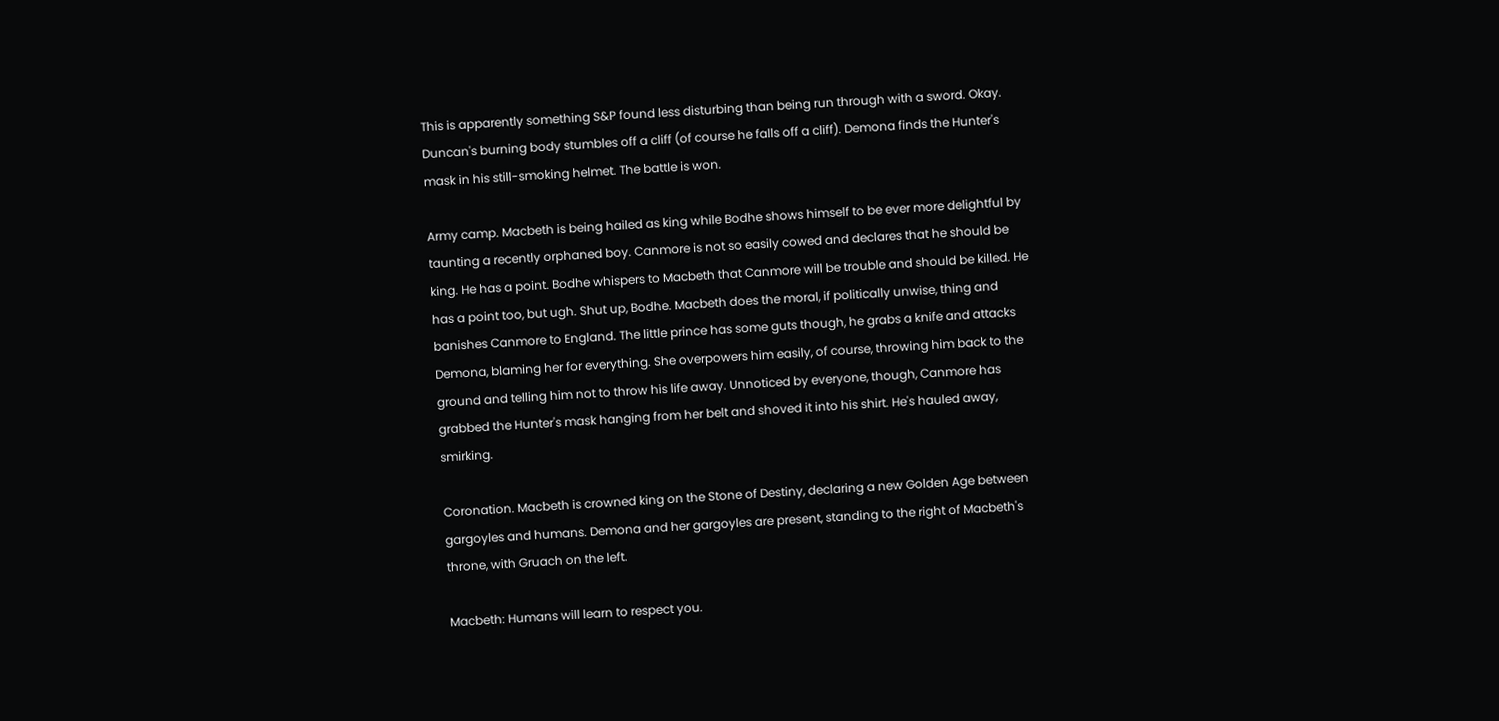This is apparently something S&P found less disturbing than being run through with a sword. Okay. Duncan's burning body stumbles off a cliff (of course he falls off a cliff). Demona finds the Hunter's mask in his still-smoking helmet. The battle is won.

Army camp. Macbeth is being hailed as king while Bodhe shows himself to be ever more delightful by taunting a recently orphaned boy. Canmore is not so easily cowed and declares that he should be king. He has a point. Bodhe whispers to Macbeth that Canmore will be trouble and should be killed. He has a point too, but ugh. Shut up, Bodhe. Macbeth does the moral, if politically unwise, thing and banishes Canmore to England. The little prince has some guts though, he grabs a knife and attacks Demona, blaming her for everything. She overpowers him easily, of course, throwing him back to the ground and telling him not to throw his life away. Unnoticed by everyone, though, Canmore has grabbed the Hunter's mask hanging from her belt and shoved it into his shirt. He's hauled away, smirking.

Coronation. Macbeth is crowned king on the Stone of Destiny, declaring a new Golden Age between gargoyles and humans. Demona and her gargoyles are present, standing to the right of Macbeth's throne, with Gruach on the left.

Macbeth: Humans will learn to respect you.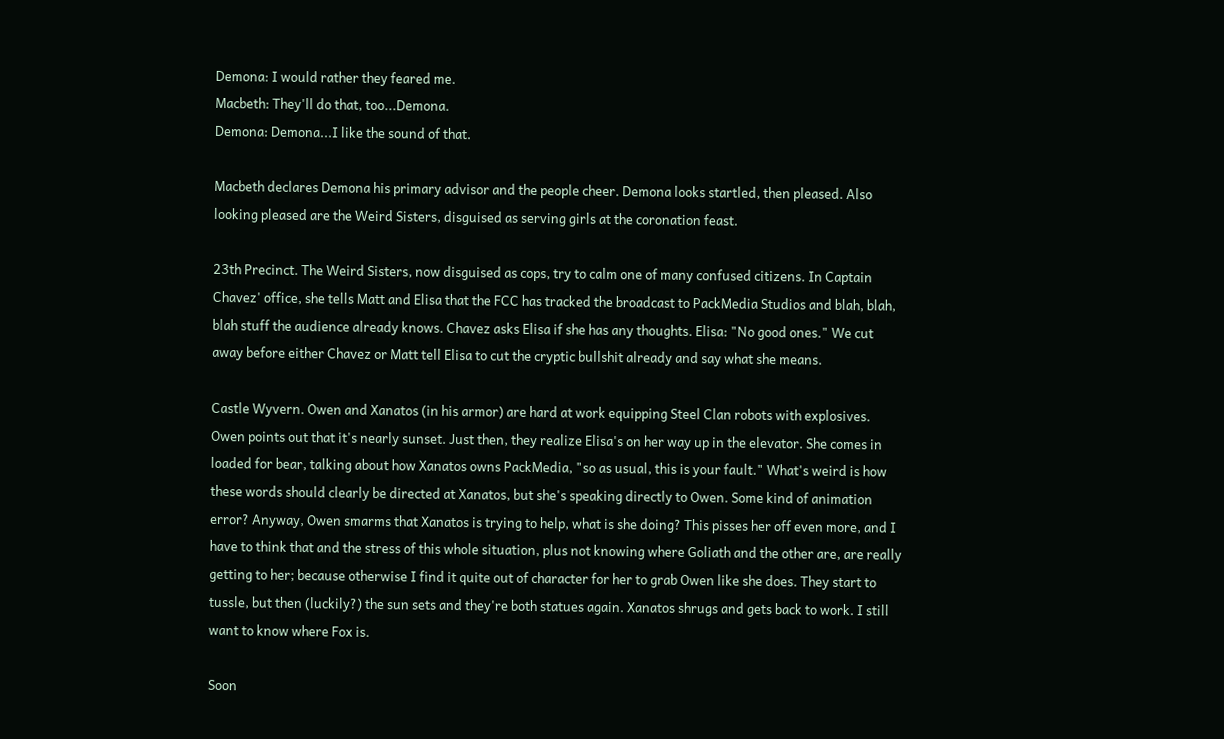Demona: I would rather they feared me.
Macbeth: They'll do that, too...Demona.
Demona: Demona...I like the sound of that.

Macbeth declares Demona his primary advisor and the people cheer. Demona looks startled, then pleased. Also looking pleased are the Weird Sisters, disguised as serving girls at the coronation feast.

23th Precinct. The Weird Sisters, now disguised as cops, try to calm one of many confused citizens. In Captain Chavez' office, she tells Matt and Elisa that the FCC has tracked the broadcast to PackMedia Studios and blah, blah, blah stuff the audience already knows. Chavez asks Elisa if she has any thoughts. Elisa: "No good ones." We cut away before either Chavez or Matt tell Elisa to cut the cryptic bullshit already and say what she means.

Castle Wyvern. Owen and Xanatos (in his armor) are hard at work equipping Steel Clan robots with explosives. Owen points out that it's nearly sunset. Just then, they realize Elisa's on her way up in the elevator. She comes in loaded for bear, talking about how Xanatos owns PackMedia, "so as usual, this is your fault." What's weird is how these words should clearly be directed at Xanatos, but she's speaking directly to Owen. Some kind of animation error? Anyway, Owen smarms that Xanatos is trying to help, what is she doing? This pisses her off even more, and I have to think that and the stress of this whole situation, plus not knowing where Goliath and the other are, are really getting to her; because otherwise I find it quite out of character for her to grab Owen like she does. They start to tussle, but then (luckily?) the sun sets and they're both statues again. Xanatos shrugs and gets back to work. I still want to know where Fox is.

Soon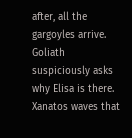after, all the gargoyles arrive. Goliath suspiciously asks why Elisa is there. Xanatos waves that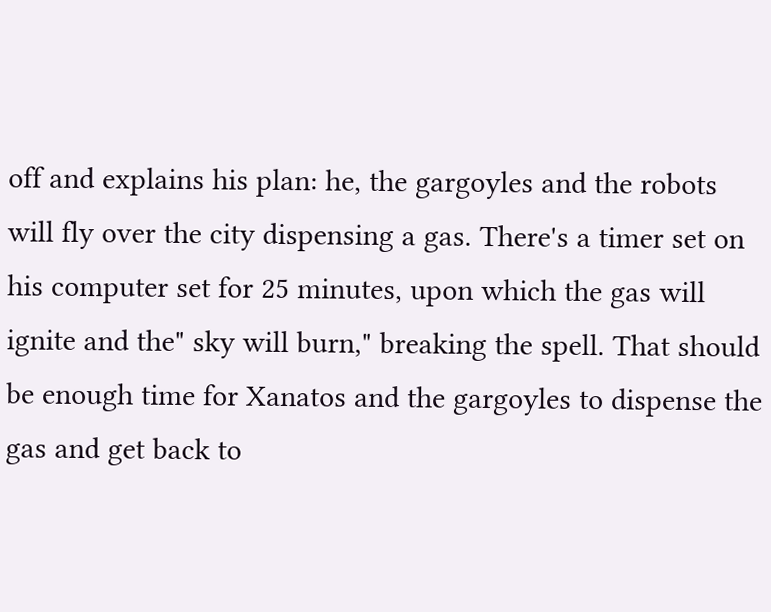off and explains his plan: he, the gargoyles and the robots will fly over the city dispensing a gas. There's a timer set on his computer set for 25 minutes, upon which the gas will ignite and the" sky will burn," breaking the spell. That should be enough time for Xanatos and the gargoyles to dispense the gas and get back to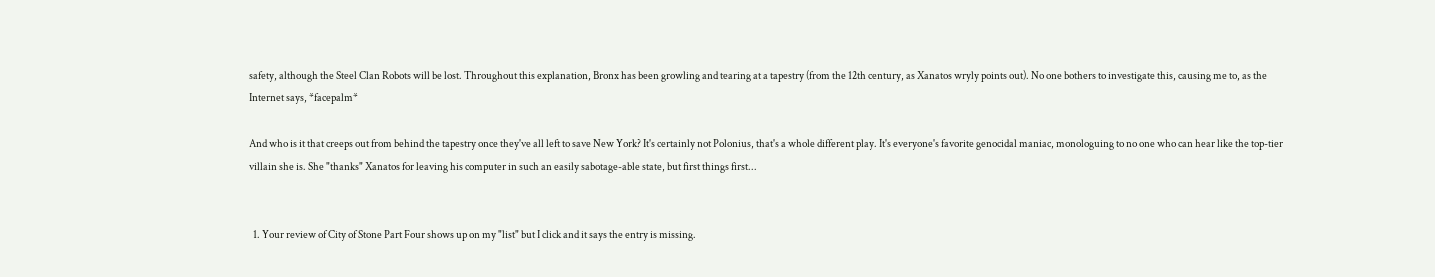safety, although the Steel Clan Robots will be lost. Throughout this explanation, Bronx has been growling and tearing at a tapestry (from the 12th century, as Xanatos wryly points out). No one bothers to investigate this, causing me to, as the Internet says, *facepalm*

And who is it that creeps out from behind the tapestry once they've all left to save New York? It's certainly not Polonius, that's a whole different play. It's everyone's favorite genocidal maniac, monologuing to no one who can hear like the top-tier villain she is. She "thanks" Xanatos for leaving his computer in such an easily sabotage-able state, but first things first...


  1. Your review of City of Stone Part Four shows up on my "list" but I click and it says the entry is missing.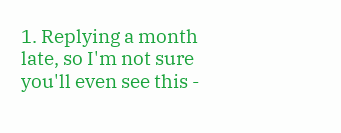1. Replying a month late, so I'm not sure you'll even see this -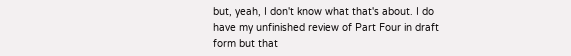but, yeah, I don't know what that's about. I do have my unfinished review of Part Four in draft form but that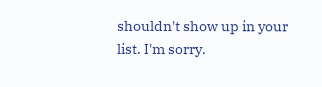shouldn't show up in your list. I'm sorry.